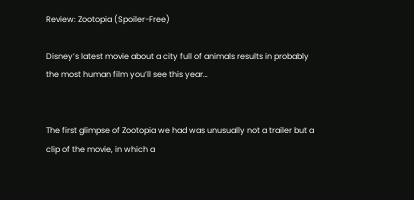Review: Zootopia (Spoiler-Free)

Disney’s latest movie about a city full of animals results in probably the most human film you’ll see this year…


The first glimpse of Zootopia we had was unusually not a trailer but a clip of the movie, in which a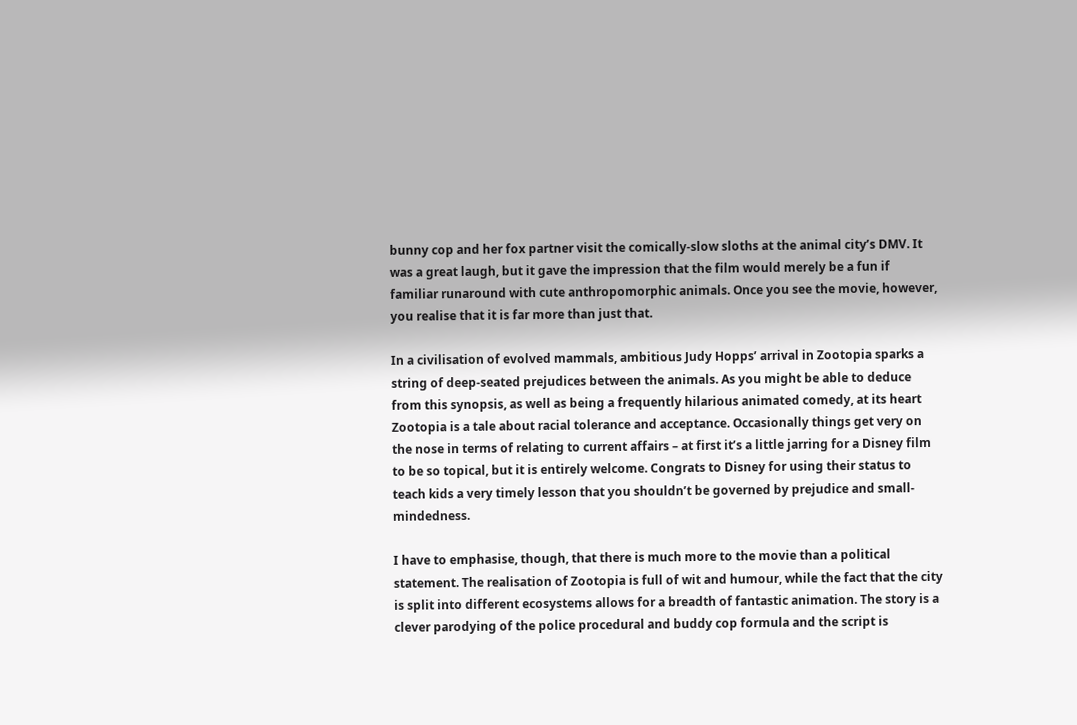bunny cop and her fox partner visit the comically-slow sloths at the animal city’s DMV. It was a great laugh, but it gave the impression that the film would merely be a fun if familiar runaround with cute anthropomorphic animals. Once you see the movie, however, you realise that it is far more than just that.

In a civilisation of evolved mammals, ambitious Judy Hopps’ arrival in Zootopia sparks a string of deep-seated prejudices between the animals. As you might be able to deduce from this synopsis, as well as being a frequently hilarious animated comedy, at its heart Zootopia is a tale about racial tolerance and acceptance. Occasionally things get very on the nose in terms of relating to current affairs – at first it’s a little jarring for a Disney film to be so topical, but it is entirely welcome. Congrats to Disney for using their status to teach kids a very timely lesson that you shouldn’t be governed by prejudice and small-mindedness.

I have to emphasise, though, that there is much more to the movie than a political statement. The realisation of Zootopia is full of wit and humour, while the fact that the city is split into different ecosystems allows for a breadth of fantastic animation. The story is a clever parodying of the police procedural and buddy cop formula and the script is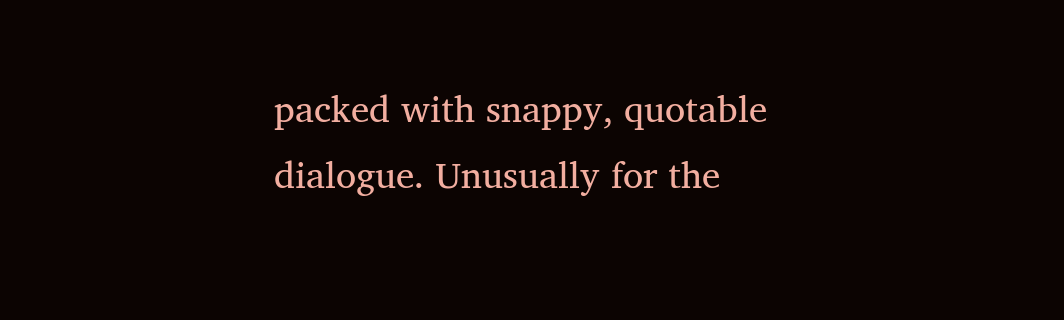packed with snappy, quotable dialogue. Unusually for the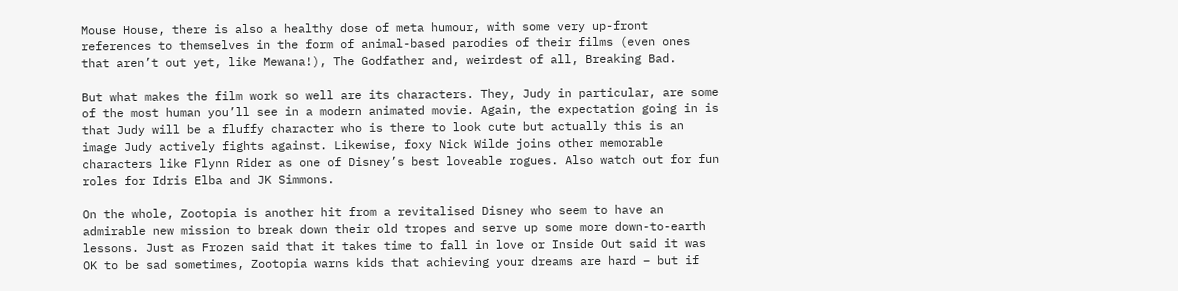Mouse House, there is also a healthy dose of meta humour, with some very up-front references to themselves in the form of animal-based parodies of their films (even ones that aren’t out yet, like Mewana!), The Godfather and, weirdest of all, Breaking Bad.

But what makes the film work so well are its characters. They, Judy in particular, are some of the most human you’ll see in a modern animated movie. Again, the expectation going in is that Judy will be a fluffy character who is there to look cute but actually this is an image Judy actively fights against. Likewise, foxy Nick Wilde joins other memorable characters like Flynn Rider as one of Disney’s best loveable rogues. Also watch out for fun roles for Idris Elba and JK Simmons.

On the whole, Zootopia is another hit from a revitalised Disney who seem to have an admirable new mission to break down their old tropes and serve up some more down-to-earth lessons. Just as Frozen said that it takes time to fall in love or Inside Out said it was OK to be sad sometimes, Zootopia warns kids that achieving your dreams are hard – but if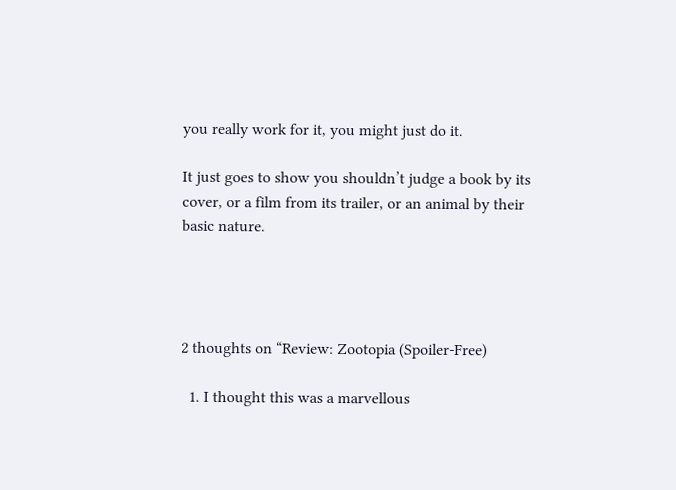you really work for it, you might just do it.

It just goes to show you shouldn’t judge a book by its cover, or a film from its trailer, or an animal by their basic nature.




2 thoughts on “Review: Zootopia (Spoiler-Free)

  1. I thought this was a marvellous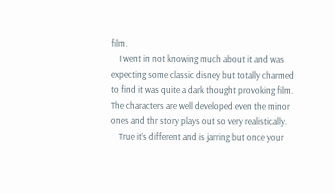film.
    I went in not knowing much about it and was expecting some classic disney but totally charmed to find it was quite a dark thought provoking film. The characters are well developed even the minor ones and thr story plays out so very realistically.
    True it’s different and is jarring but once your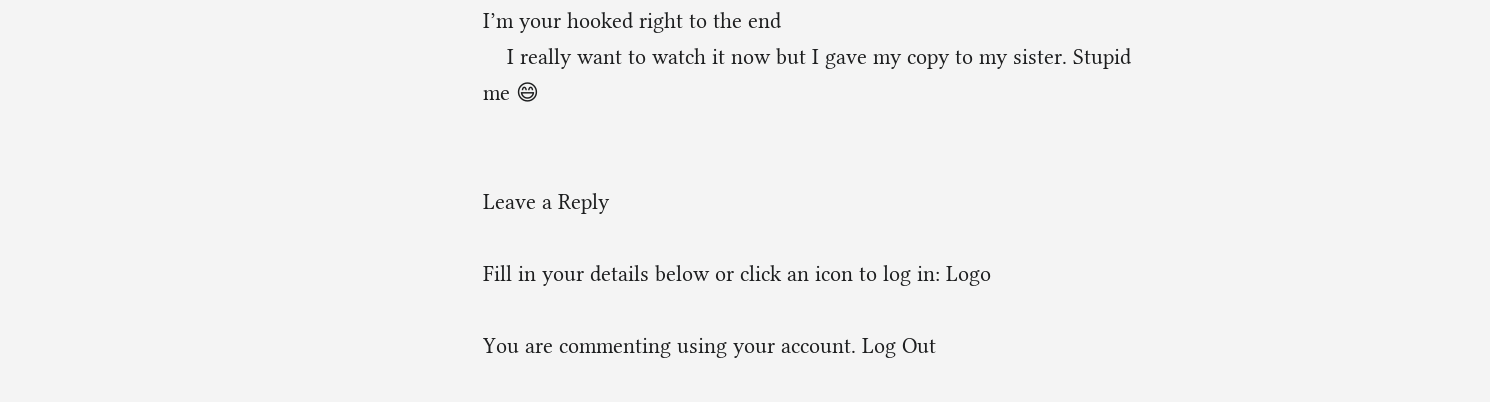I’m your hooked right to the end
    I really want to watch it now but I gave my copy to my sister. Stupid me 😄


Leave a Reply

Fill in your details below or click an icon to log in: Logo

You are commenting using your account. Log Out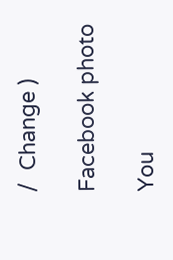/  Change )

Facebook photo

You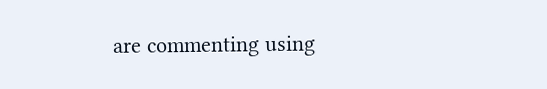are commenting using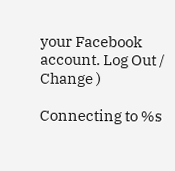your Facebook account. Log Out /  Change )

Connecting to %s